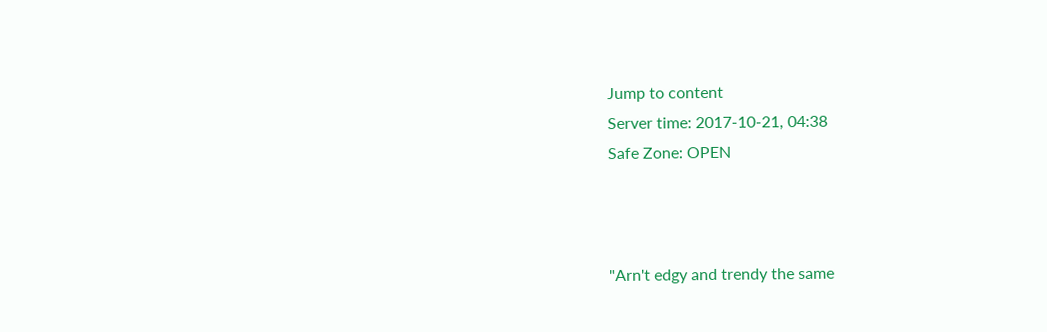Jump to content
Server time: 2017-10-21, 04:38
Safe Zone: OPEN



"Arn't edgy and trendy the same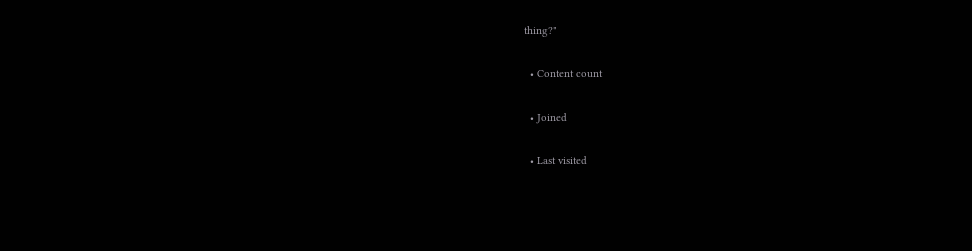thing?"

  • Content count

  • Joined

  • Last visited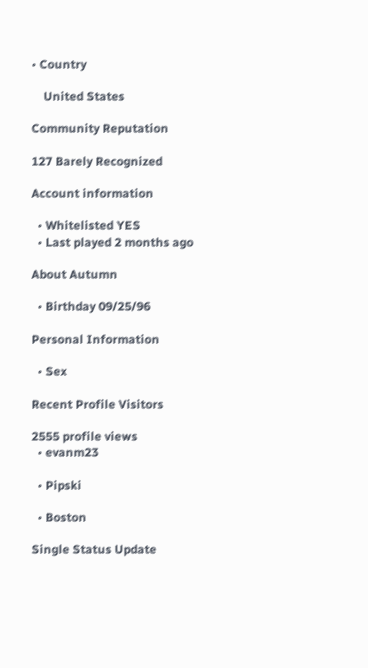• Country

    United States

Community Reputation

127 Barely Recognized

Account information

  • Whitelisted YES
  • Last played 2 months ago

About Autumn

  • Birthday 09/25/96

Personal Information

  • Sex

Recent Profile Visitors

2555 profile views
  • evanm23

  • Pipski

  • Boston

Single Status Update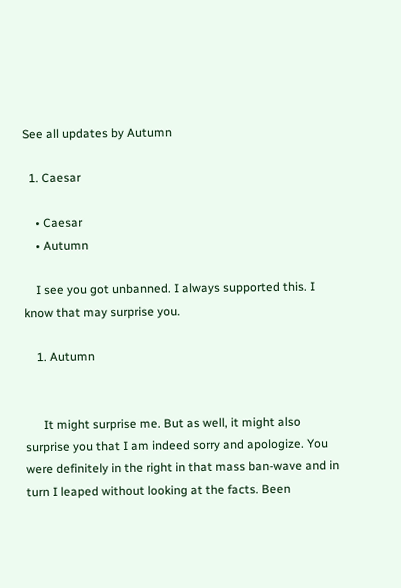See all updates by Autumn

  1. Caesar

    • Caesar
    • Autumn

    I see you got unbanned. I always supported this. I know that may surprise you.

    1. Autumn


      It might surprise me. But as well, it might also surprise you that I am indeed sorry and apologize. You were definitely in the right in that mass ban-wave and in turn I leaped without looking at the facts. Been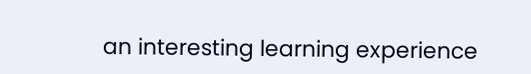an interesting learning experience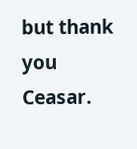but thank you Ceasar.